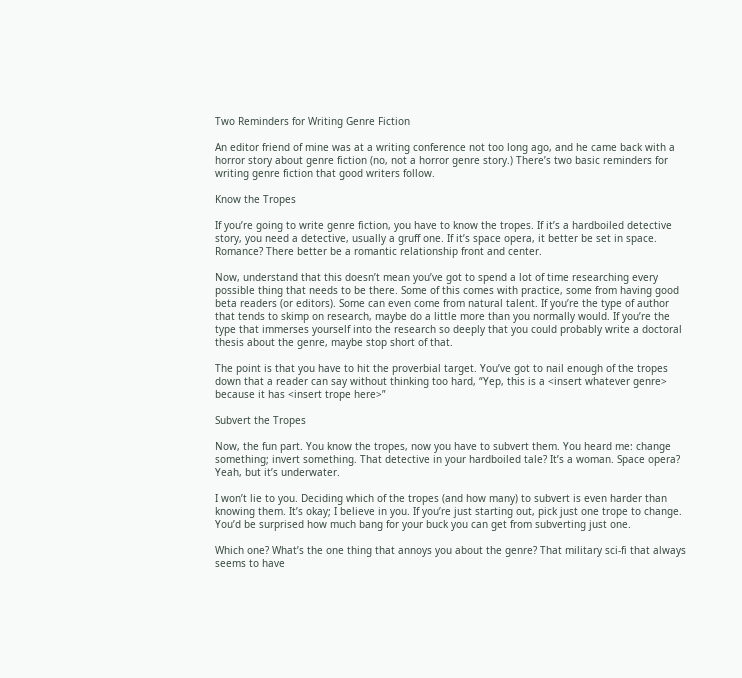Two Reminders for Writing Genre Fiction

An editor friend of mine was at a writing conference not too long ago, and he came back with a horror story about genre fiction (no, not a horror genre story.) There’s two basic reminders for writing genre fiction that good writers follow.

Know the Tropes

If you’re going to write genre fiction, you have to know the tropes. If it’s a hardboiled detective story, you need a detective, usually a gruff one. If it’s space opera, it better be set in space. Romance? There better be a romantic relationship front and center.

Now, understand that this doesn’t mean you’ve got to spend a lot of time researching every possible thing that needs to be there. Some of this comes with practice, some from having good beta readers (or editors). Some can even come from natural talent. If you’re the type of author that tends to skimp on research, maybe do a little more than you normally would. If you’re the type that immerses yourself into the research so deeply that you could probably write a doctoral thesis about the genre, maybe stop short of that.

The point is that you have to hit the proverbial target. You’ve got to nail enough of the tropes down that a reader can say without thinking too hard, “Yep, this is a <insert whatever genre> because it has <insert trope here>”

Subvert the Tropes

Now, the fun part. You know the tropes, now you have to subvert them. You heard me: change something; invert something. That detective in your hardboiled tale? It’s a woman. Space opera? Yeah, but it’s underwater.

I won’t lie to you. Deciding which of the tropes (and how many) to subvert is even harder than knowing them. It’s okay; I believe in you. If you’re just starting out, pick just one trope to change. You’d be surprised how much bang for your buck you can get from subverting just one.

Which one? What’s the one thing that annoys you about the genre? That military sci-fi that always seems to have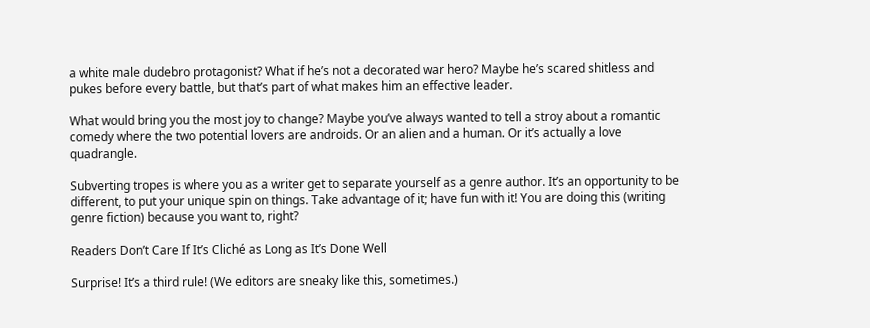a white male dudebro protagonist? What if he’s not a decorated war hero? Maybe he’s scared shitless and pukes before every battle, but that’s part of what makes him an effective leader.

What would bring you the most joy to change? Maybe you’ve always wanted to tell a stroy about a romantic comedy where the two potential lovers are androids. Or an alien and a human. Or it’s actually a love quadrangle.

Subverting tropes is where you as a writer get to separate yourself as a genre author. It’s an opportunity to be different, to put your unique spin on things. Take advantage of it; have fun with it! You are doing this (writing genre fiction) because you want to, right?

Readers Don’t Care If It’s Cliché as Long as It’s Done Well

Surprise! It’s a third rule! (We editors are sneaky like this, sometimes.)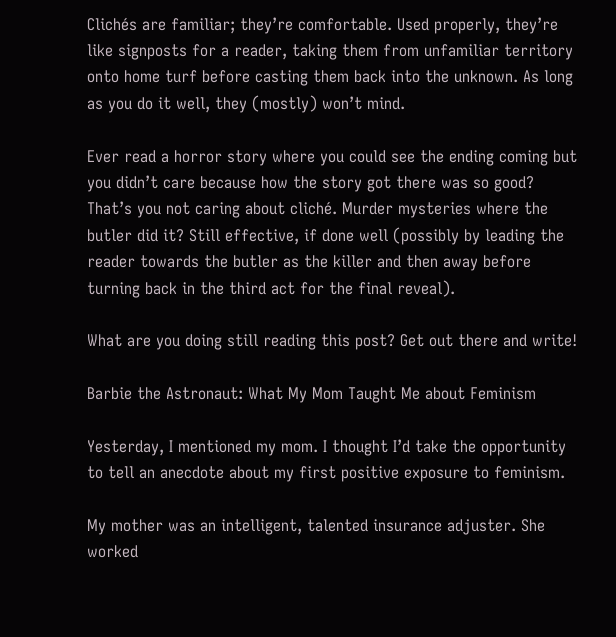Clichés are familiar; they’re comfortable. Used properly, they’re like signposts for a reader, taking them from unfamiliar territory onto home turf before casting them back into the unknown. As long as you do it well, they (mostly) won’t mind.

Ever read a horror story where you could see the ending coming but you didn’t care because how the story got there was so good? That’s you not caring about cliché. Murder mysteries where the butler did it? Still effective, if done well (possibly by leading the reader towards the butler as the killer and then away before turning back in the third act for the final reveal).

What are you doing still reading this post? Get out there and write!

Barbie the Astronaut: What My Mom Taught Me about Feminism

Yesterday, I mentioned my mom. I thought I’d take the opportunity to tell an anecdote about my first positive exposure to feminism.

My mother was an intelligent, talented insurance adjuster. She worked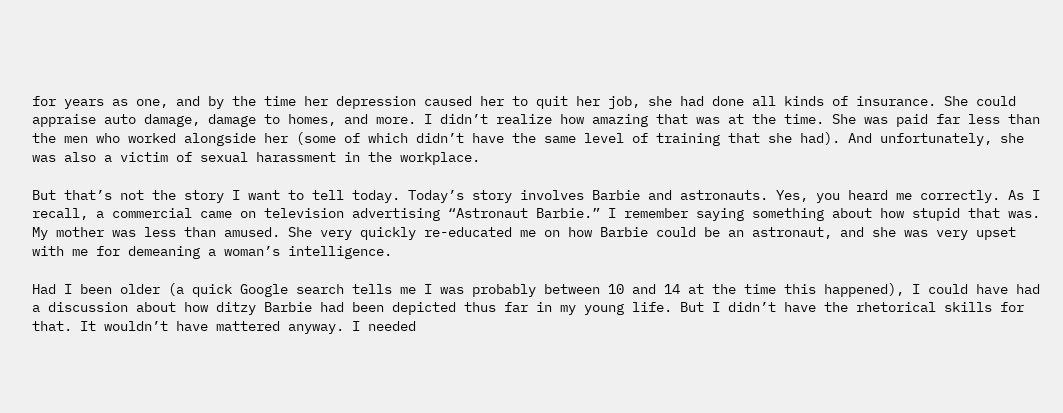for years as one, and by the time her depression caused her to quit her job, she had done all kinds of insurance. She could appraise auto damage, damage to homes, and more. I didn’t realize how amazing that was at the time. She was paid far less than the men who worked alongside her (some of which didn’t have the same level of training that she had). And unfortunately, she was also a victim of sexual harassment in the workplace.

But that’s not the story I want to tell today. Today’s story involves Barbie and astronauts. Yes, you heard me correctly. As I recall, a commercial came on television advertising “Astronaut Barbie.” I remember saying something about how stupid that was. My mother was less than amused. She very quickly re-educated me on how Barbie could be an astronaut, and she was very upset with me for demeaning a woman’s intelligence.

Had I been older (a quick Google search tells me I was probably between 10 and 14 at the time this happened), I could have had a discussion about how ditzy Barbie had been depicted thus far in my young life. But I didn’t have the rhetorical skills for that. It wouldn’t have mattered anyway. I needed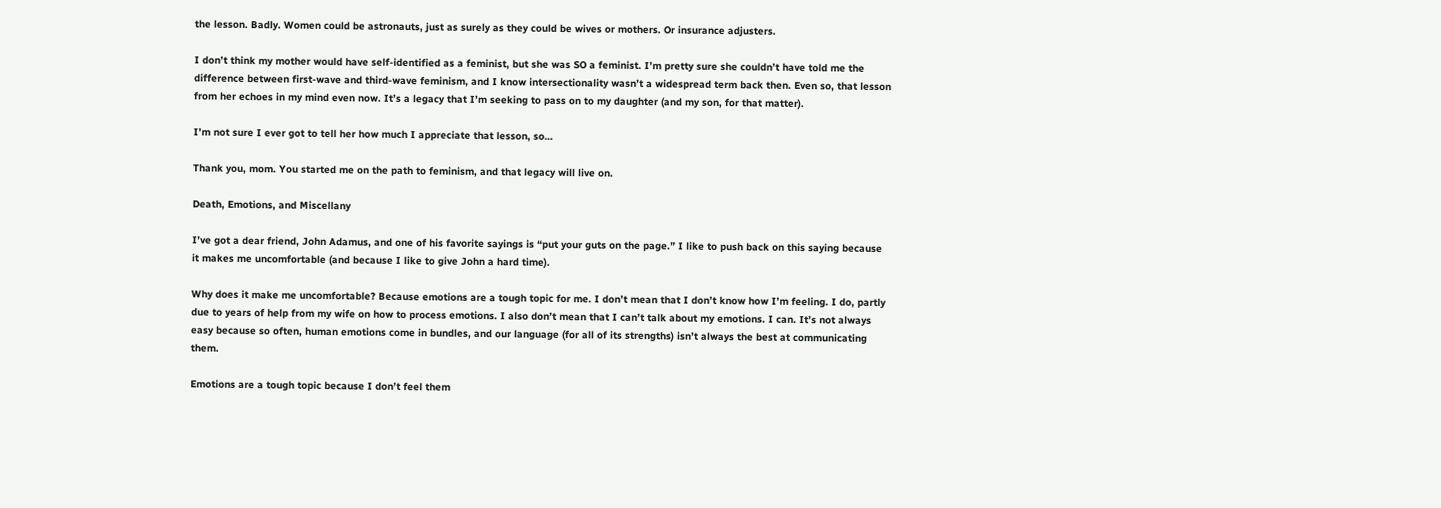the lesson. Badly. Women could be astronauts, just as surely as they could be wives or mothers. Or insurance adjusters.

I don’t think my mother would have self-identified as a feminist, but she was SO a feminist. I’m pretty sure she couldn’t have told me the difference between first-wave and third-wave feminism, and I know intersectionality wasn’t a widespread term back then. Even so, that lesson from her echoes in my mind even now. It’s a legacy that I’m seeking to pass on to my daughter (and my son, for that matter).

I’m not sure I ever got to tell her how much I appreciate that lesson, so…

Thank you, mom. You started me on the path to feminism, and that legacy will live on.

Death, Emotions, and Miscellany

I’ve got a dear friend, John Adamus, and one of his favorite sayings is “put your guts on the page.” I like to push back on this saying because it makes me uncomfortable (and because I like to give John a hard time).

Why does it make me uncomfortable? Because emotions are a tough topic for me. I don’t mean that I don’t know how I’m feeling. I do, partly due to years of help from my wife on how to process emotions. I also don’t mean that I can’t talk about my emotions. I can. It’s not always easy because so often, human emotions come in bundles, and our language (for all of its strengths) isn’t always the best at communicating them.

Emotions are a tough topic because I don’t feel them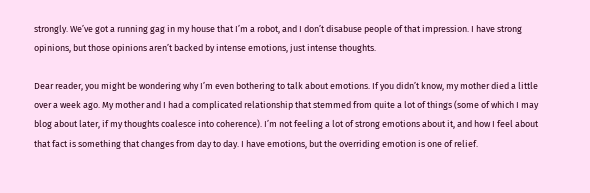strongly. We’ve got a running gag in my house that I’m a robot, and I don’t disabuse people of that impression. I have strong opinions, but those opinions aren’t backed by intense emotions, just intense thoughts.

Dear reader, you might be wondering why I’m even bothering to talk about emotions. If you didn’t know, my mother died a little over a week ago. My mother and I had a complicated relationship that stemmed from quite a lot of things (some of which I may blog about later, if my thoughts coalesce into coherence). I’m not feeling a lot of strong emotions about it, and how I feel about that fact is something that changes from day to day. I have emotions, but the overriding emotion is one of relief.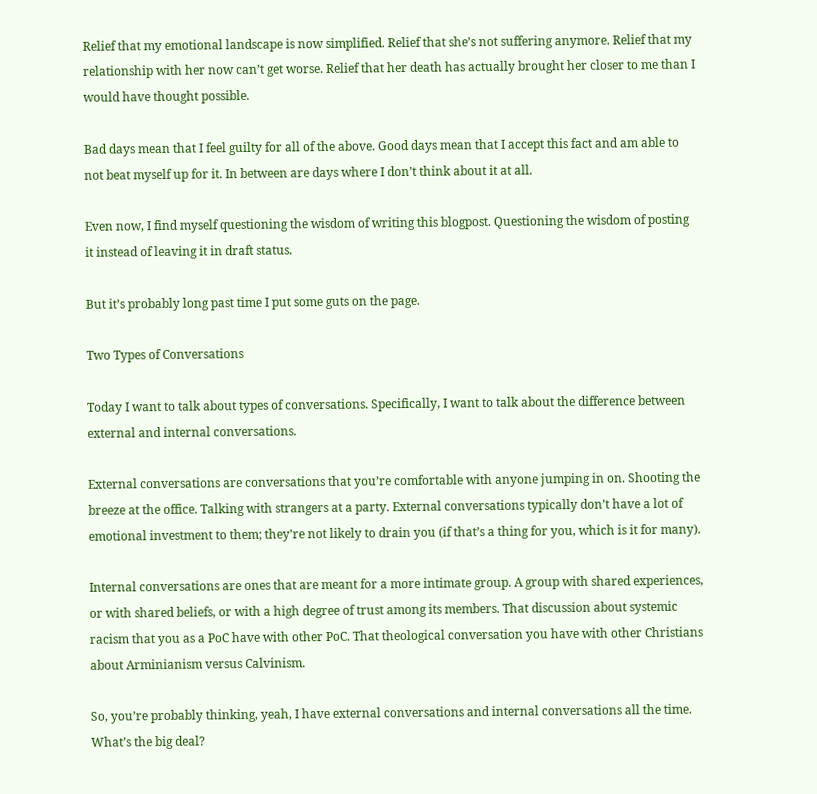Relief that my emotional landscape is now simplified. Relief that she’s not suffering anymore. Relief that my relationship with her now can’t get worse. Relief that her death has actually brought her closer to me than I would have thought possible.

Bad days mean that I feel guilty for all of the above. Good days mean that I accept this fact and am able to not beat myself up for it. In between are days where I don’t think about it at all.

Even now, I find myself questioning the wisdom of writing this blogpost. Questioning the wisdom of posting it instead of leaving it in draft status.

But it’s probably long past time I put some guts on the page.

Two Types of Conversations

Today I want to talk about types of conversations. Specifically, I want to talk about the difference between external and internal conversations.

External conversations are conversations that you’re comfortable with anyone jumping in on. Shooting the breeze at the office. Talking with strangers at a party. External conversations typically don’t have a lot of emotional investment to them; they’re not likely to drain you (if that’s a thing for you, which is it for many).

Internal conversations are ones that are meant for a more intimate group. A group with shared experiences, or with shared beliefs, or with a high degree of trust among its members. That discussion about systemic racism that you as a PoC have with other PoC. That theological conversation you have with other Christians about Arminianism versus Calvinism.

So, you’re probably thinking, yeah, I have external conversations and internal conversations all the time. What’s the big deal?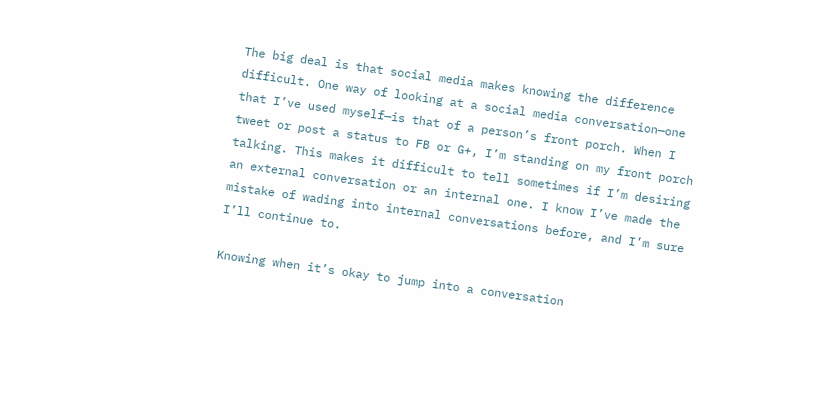The big deal is that social media makes knowing the difference difficult. One way of looking at a social media conversation—one that I’ve used myself—is that of a person’s front porch. When I tweet or post a status to FB or G+, I’m standing on my front porch talking. This makes it difficult to tell sometimes if I’m desiring an external conversation or an internal one. I know I’ve made the mistake of wading into internal conversations before, and I’m sure I’ll continue to.

Knowing when it’s okay to jump into a conversation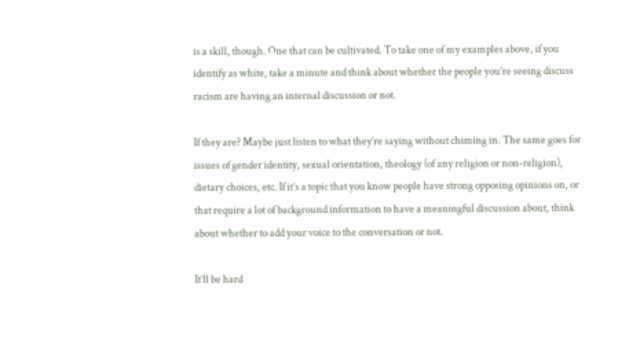is a skill, though. One that can be cultivated. To take one of my examples above, if you identify as white, take a minute and think about whether the people you’re seeing discuss racism are having an internal discussion or not.

If they are? Maybe just listen to what they’re saying without chiming in. The same goes for issues of gender identity, sexual orientation, theology (of any religion or non-religion), dietary choices, etc. If it’s a topic that you know people have strong opposing opinions on, or that require a lot of background information to have a meaningful discussion about, think about whether to add your voice to the conversation or not.

It’ll be hard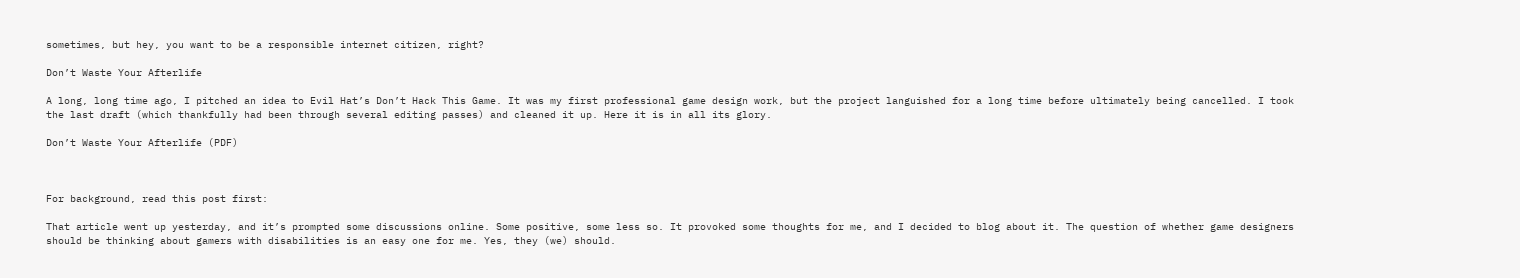sometimes, but hey, you want to be a responsible internet citizen, right?

Don’t Waste Your Afterlife

A long, long time ago, I pitched an idea to Evil Hat’s Don’t Hack This Game. It was my first professional game design work, but the project languished for a long time before ultimately being cancelled. I took the last draft (which thankfully had been through several editing passes) and cleaned it up. Here it is in all its glory.

Don’t Waste Your Afterlife (PDF)



For background, read this post first:

That article went up yesterday, and it’s prompted some discussions online. Some positive, some less so. It provoked some thoughts for me, and I decided to blog about it. The question of whether game designers should be thinking about gamers with disabilities is an easy one for me. Yes, they (we) should.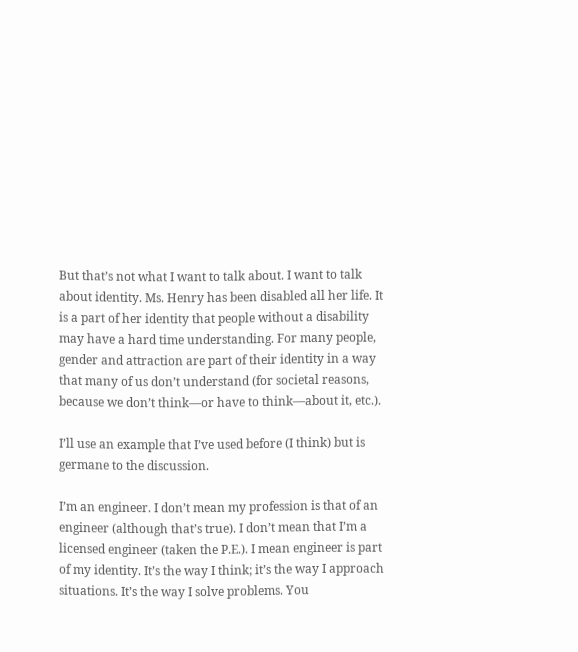But that’s not what I want to talk about. I want to talk about identity. Ms. Henry has been disabled all her life. It is a part of her identity that people without a disability may have a hard time understanding. For many people, gender and attraction are part of their identity in a way that many of us don’t understand (for societal reasons, because we don’t think—or have to think—about it, etc.).

I’ll use an example that I’ve used before (I think) but is germane to the discussion.

I’m an engineer. I don’t mean my profession is that of an engineer (although that’s true). I don’t mean that I’m a licensed engineer (taken the P.E.). I mean engineer is part of my identity. It’s the way I think; it’s the way I approach situations. It’s the way I solve problems. You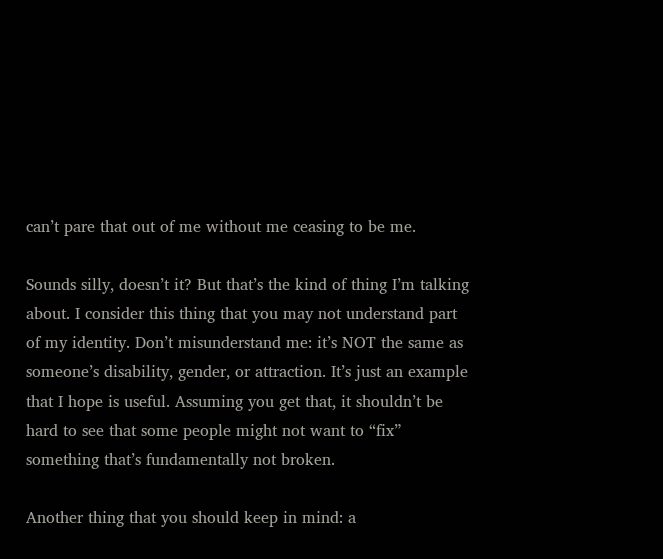can’t pare that out of me without me ceasing to be me.

Sounds silly, doesn’t it? But that’s the kind of thing I’m talking about. I consider this thing that you may not understand part of my identity. Don’t misunderstand me: it’s NOT the same as someone’s disability, gender, or attraction. It’s just an example that I hope is useful. Assuming you get that, it shouldn’t be hard to see that some people might not want to “fix” something that’s fundamentally not broken.

Another thing that you should keep in mind: a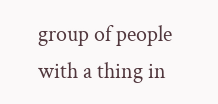group of people with a thing in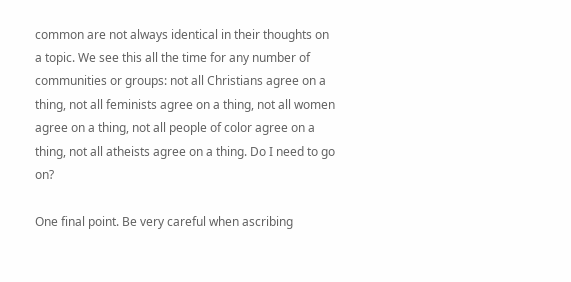common are not always identical in their thoughts on a topic. We see this all the time for any number of communities or groups: not all Christians agree on a thing, not all feminists agree on a thing, not all women agree on a thing, not all people of color agree on a thing, not all atheists agree on a thing. Do I need to go on?

One final point. Be very careful when ascribing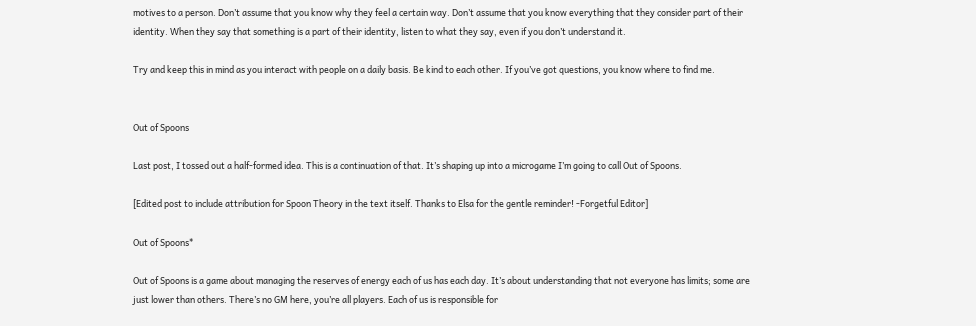motives to a person. Don’t assume that you know why they feel a certain way. Don’t assume that you know everything that they consider part of their identity. When they say that something is a part of their identity, listen to what they say, even if you don’t understand it.

Try and keep this in mind as you interact with people on a daily basis. Be kind to each other. If you’ve got questions, you know where to find me.


Out of Spoons

Last post, I tossed out a half-formed idea. This is a continuation of that. It’s shaping up into a microgame I’m going to call Out of Spoons.

[Edited post to include attribution for Spoon Theory in the text itself. Thanks to Elsa for the gentle reminder! -Forgetful Editor]

Out of Spoons*

Out of Spoons is a game about managing the reserves of energy each of us has each day. It’s about understanding that not everyone has limits; some are just lower than others. There’s no GM here, you’re all players. Each of us is responsible for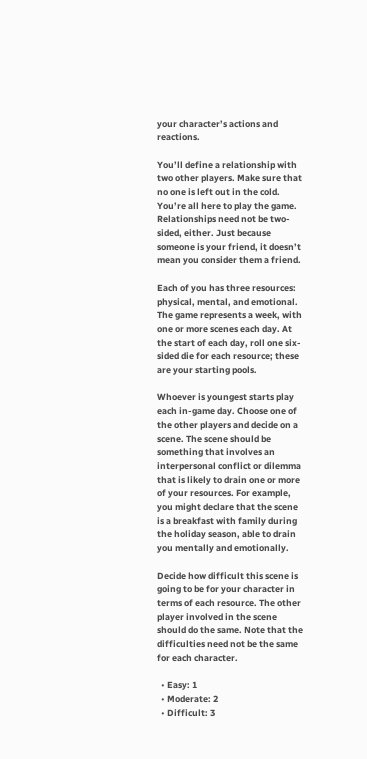your character’s actions and reactions.

You’ll define a relationship with two other players. Make sure that no one is left out in the cold. You’re all here to play the game. Relationships need not be two-sided, either. Just because someone is your friend, it doesn’t mean you consider them a friend.

Each of you has three resources: physical, mental, and emotional. The game represents a week, with one or more scenes each day. At the start of each day, roll one six-sided die for each resource; these are your starting pools.

Whoever is youngest starts play each in-game day. Choose one of the other players and decide on a scene. The scene should be something that involves an interpersonal conflict or dilemma that is likely to drain one or more of your resources. For example, you might declare that the scene is a breakfast with family during the holiday season, able to drain you mentally and emotionally.

Decide how difficult this scene is going to be for your character in terms of each resource. The other player involved in the scene should do the same. Note that the difficulties need not be the same for each character.

  • Easy: 1
  • Moderate: 2
  • Difficult: 3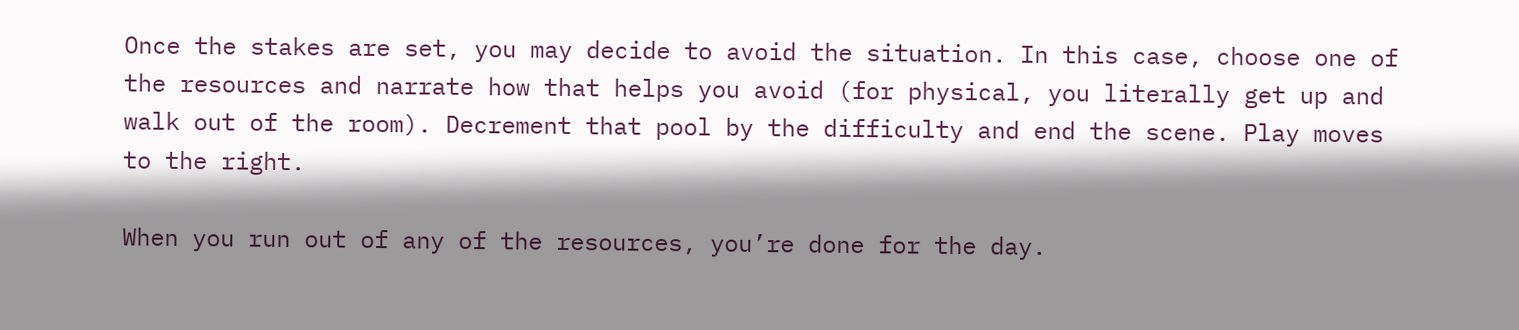Once the stakes are set, you may decide to avoid the situation. In this case, choose one of the resources and narrate how that helps you avoid (for physical, you literally get up and walk out of the room). Decrement that pool by the difficulty and end the scene. Play moves to the right.

When you run out of any of the resources, you’re done for the day.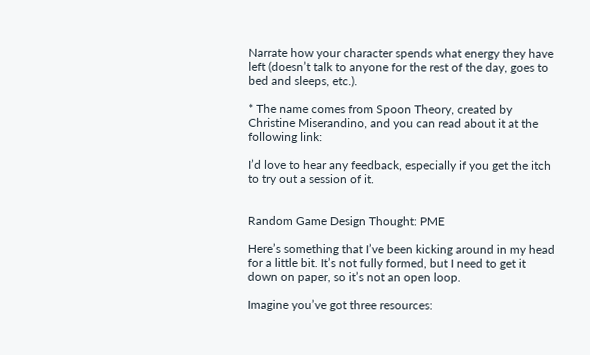Narrate how your character spends what energy they have left (doesn’t talk to anyone for the rest of the day, goes to bed and sleeps, etc.).

* The name comes from Spoon Theory, created by Christine Miserandino, and you can read about it at the following link:

I’d love to hear any feedback, especially if you get the itch to try out a session of it.


Random Game Design Thought: PME

Here’s something that I’ve been kicking around in my head for a little bit. It’s not fully formed, but I need to get it down on paper, so it’s not an open loop.

Imagine you’ve got three resources: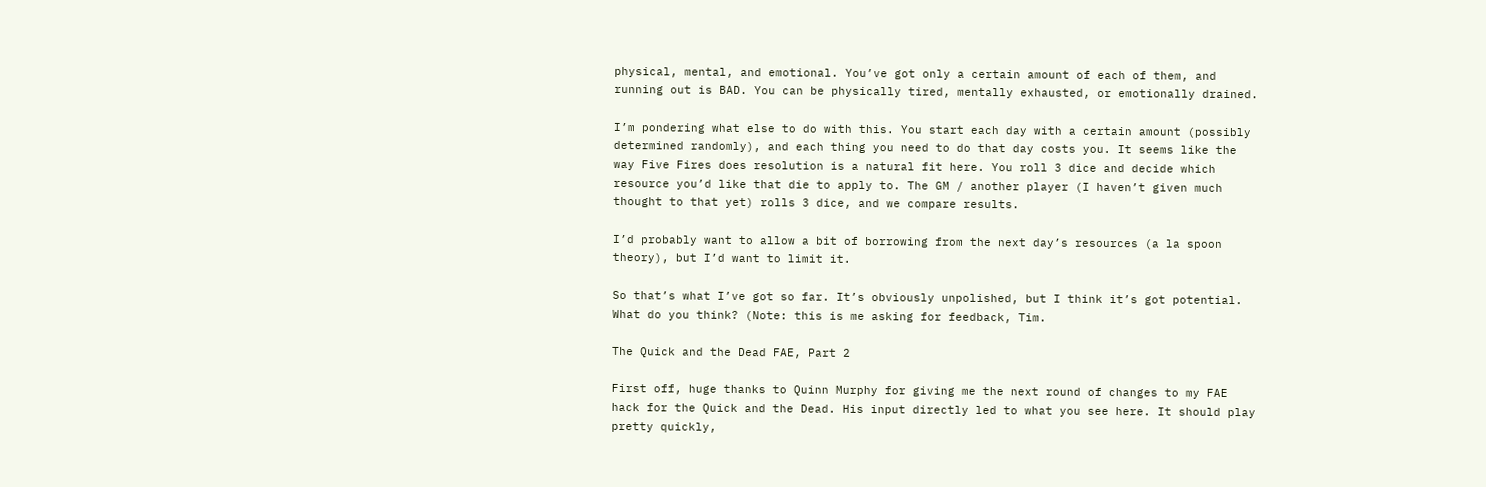physical, mental, and emotional. You’ve got only a certain amount of each of them, and running out is BAD. You can be physically tired, mentally exhausted, or emotionally drained.

I’m pondering what else to do with this. You start each day with a certain amount (possibly determined randomly), and each thing you need to do that day costs you. It seems like the way Five Fires does resolution is a natural fit here. You roll 3 dice and decide which resource you’d like that die to apply to. The GM / another player (I haven’t given much thought to that yet) rolls 3 dice, and we compare results.

I’d probably want to allow a bit of borrowing from the next day’s resources (a la spoon theory), but I’d want to limit it.

So that’s what I’ve got so far. It’s obviously unpolished, but I think it’s got potential. What do you think? (Note: this is me asking for feedback, Tim.

The Quick and the Dead FAE, Part 2

First off, huge thanks to Quinn Murphy for giving me the next round of changes to my FAE hack for the Quick and the Dead. His input directly led to what you see here. It should play pretty quickly,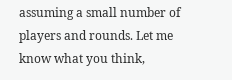assuming a small number of players and rounds. Let me know what you think,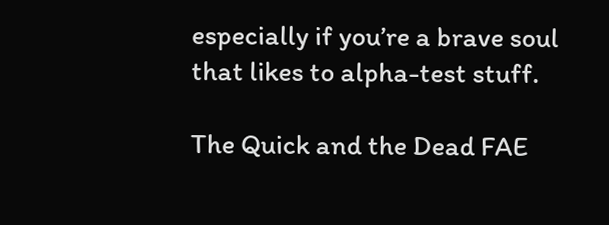especially if you’re a brave soul that likes to alpha-test stuff.

The Quick and the Dead FAE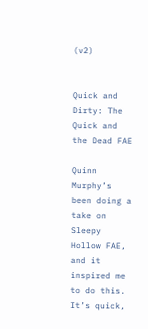(v2)


Quick and Dirty: The Quick and the Dead FAE

Quinn Murphy’s been doing a take on Sleepy Hollow FAE, and it inspired me to do this. It’s quick,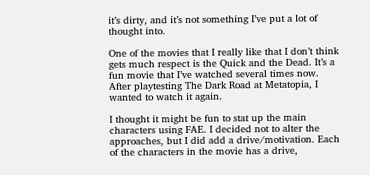it’s dirty, and it’s not something I’ve put a lot of thought into.

One of the movies that I really like that I don’t think gets much respect is the Quick and the Dead. It’s a fun movie that I’ve watched several times now. After playtesting The Dark Road at Metatopia, I wanted to watch it again.

I thought it might be fun to stat up the main characters using FAE. I decided not to alter the approaches, but I did add a drive/motivation. Each of the characters in the movie has a drive,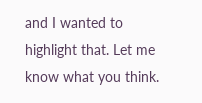and I wanted to highlight that. Let me know what you think.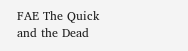FAE The Quick and the Dead